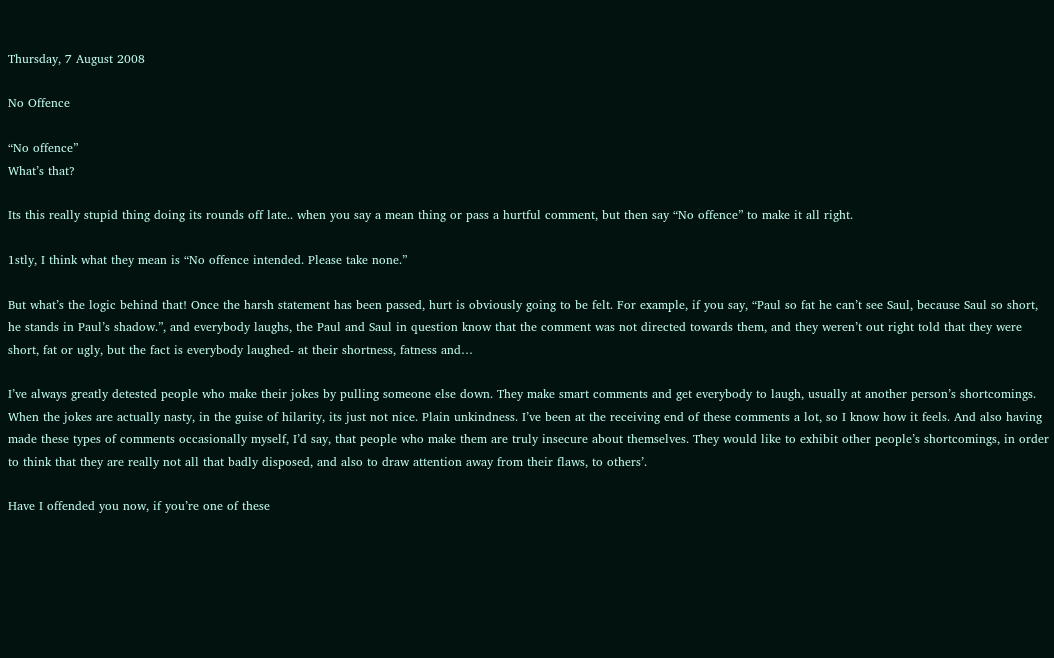Thursday, 7 August 2008

No Offence

“No offence”
What’s that?

Its this really stupid thing doing its rounds off late.. when you say a mean thing or pass a hurtful comment, but then say “No offence” to make it all right.

1stly, I think what they mean is “No offence intended. Please take none.”

But what’s the logic behind that! Once the harsh statement has been passed, hurt is obviously going to be felt. For example, if you say, “Paul so fat he can’t see Saul, because Saul so short, he stands in Paul’s shadow.”, and everybody laughs, the Paul and Saul in question know that the comment was not directed towards them, and they weren’t out right told that they were short, fat or ugly, but the fact is everybody laughed- at their shortness, fatness and…

I’ve always greatly detested people who make their jokes by pulling someone else down. They make smart comments and get everybody to laugh, usually at another person’s shortcomings. When the jokes are actually nasty, in the guise of hilarity, its just not nice. Plain unkindness. I’ve been at the receiving end of these comments a lot, so I know how it feels. And also having made these types of comments occasionally myself, I’d say, that people who make them are truly insecure about themselves. They would like to exhibit other people’s shortcomings, in order to think that they are really not all that badly disposed, and also to draw attention away from their flaws, to others’.

Have I offended you now, if you’re one of these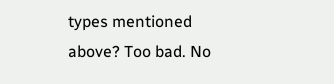types mentioned above? Too bad. No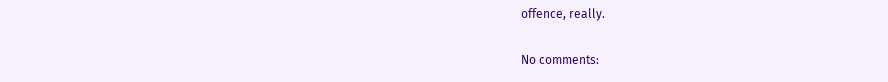offence, really.

No comments: